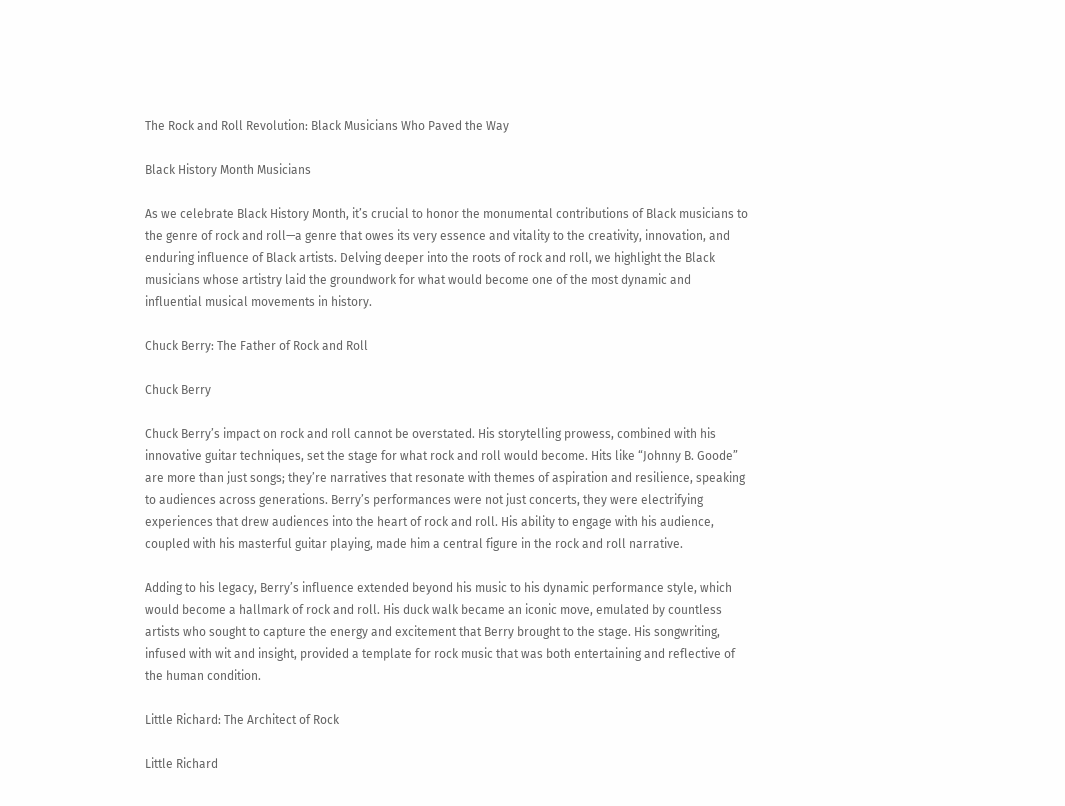The Rock and Roll Revolution: Black Musicians Who Paved the Way

Black History Month Musicians

As we celebrate Black History Month, it’s crucial to honor the monumental contributions of Black musicians to the genre of rock and roll—a genre that owes its very essence and vitality to the creativity, innovation, and enduring influence of Black artists. Delving deeper into the roots of rock and roll, we highlight the Black musicians whose artistry laid the groundwork for what would become one of the most dynamic and influential musical movements in history.

Chuck Berry: The Father of Rock and Roll

Chuck Berry

Chuck Berry’s impact on rock and roll cannot be overstated. His storytelling prowess, combined with his innovative guitar techniques, set the stage for what rock and roll would become. Hits like “Johnny B. Goode” are more than just songs; they’re narratives that resonate with themes of aspiration and resilience, speaking to audiences across generations. Berry’s performances were not just concerts, they were electrifying experiences that drew audiences into the heart of rock and roll. His ability to engage with his audience, coupled with his masterful guitar playing, made him a central figure in the rock and roll narrative.

Adding to his legacy, Berry’s influence extended beyond his music to his dynamic performance style, which would become a hallmark of rock and roll. His duck walk became an iconic move, emulated by countless artists who sought to capture the energy and excitement that Berry brought to the stage. His songwriting, infused with wit and insight, provided a template for rock music that was both entertaining and reflective of the human condition.

Little Richard: The Architect of Rock

Little Richard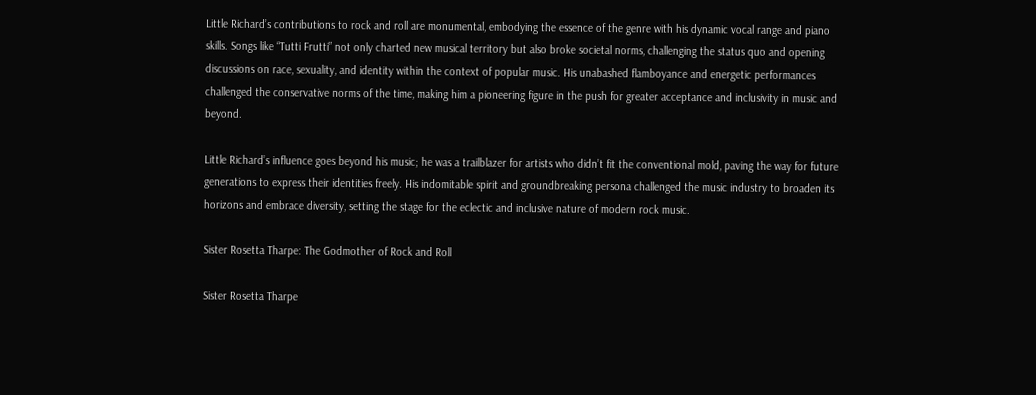Little Richard’s contributions to rock and roll are monumental, embodying the essence of the genre with his dynamic vocal range and piano skills. Songs like “Tutti Frutti” not only charted new musical territory but also broke societal norms, challenging the status quo and opening discussions on race, sexuality, and identity within the context of popular music. His unabashed flamboyance and energetic performances challenged the conservative norms of the time, making him a pioneering figure in the push for greater acceptance and inclusivity in music and beyond.

Little Richard’s influence goes beyond his music; he was a trailblazer for artists who didn’t fit the conventional mold, paving the way for future generations to express their identities freely. His indomitable spirit and groundbreaking persona challenged the music industry to broaden its horizons and embrace diversity, setting the stage for the eclectic and inclusive nature of modern rock music.

Sister Rosetta Tharpe: The Godmother of Rock and Roll

Sister Rosetta Tharpe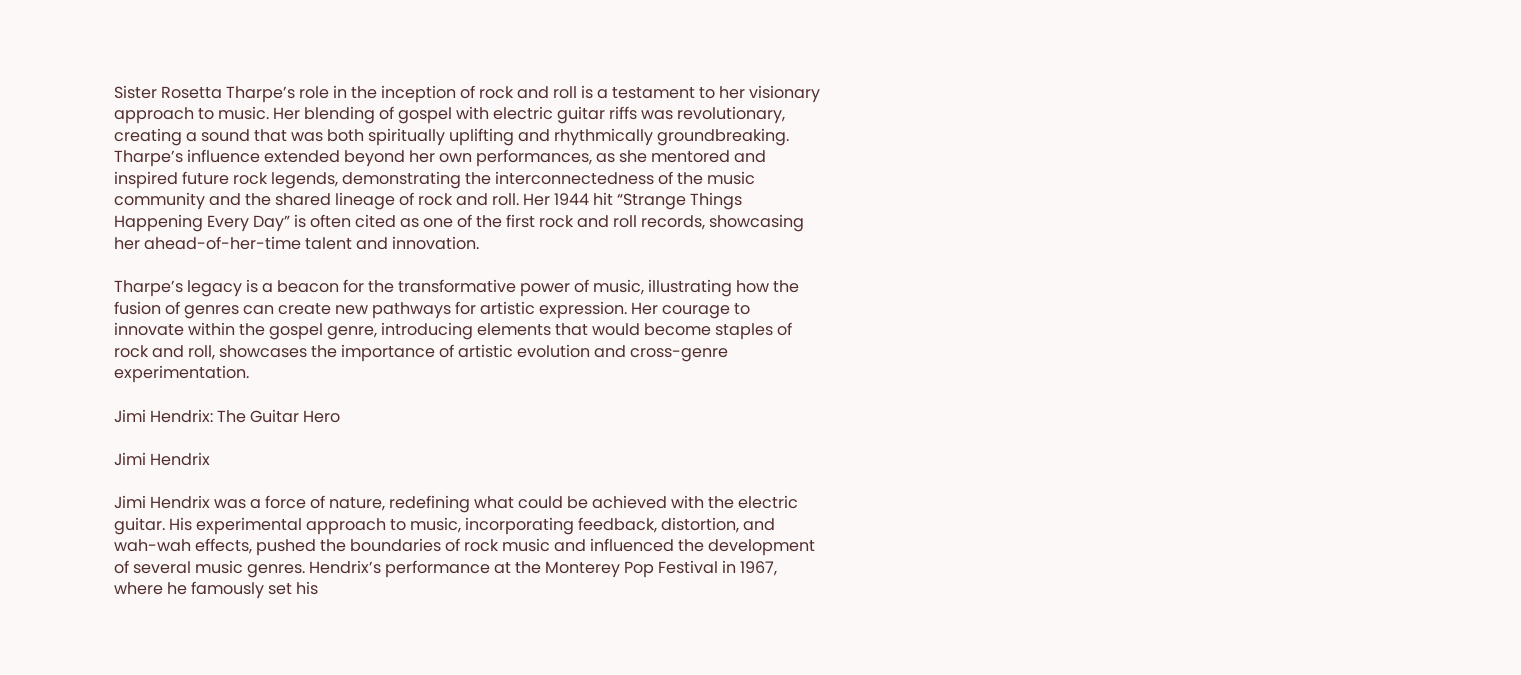Sister Rosetta Tharpe’s role in the inception of rock and roll is a testament to her visionary approach to music. Her blending of gospel with electric guitar riffs was revolutionary, creating a sound that was both spiritually uplifting and rhythmically groundbreaking. Tharpe’s influence extended beyond her own performances, as she mentored and inspired future rock legends, demonstrating the interconnectedness of the music community and the shared lineage of rock and roll. Her 1944 hit “Strange Things Happening Every Day” is often cited as one of the first rock and roll records, showcasing her ahead-of-her-time talent and innovation.

Tharpe’s legacy is a beacon for the transformative power of music, illustrating how the fusion of genres can create new pathways for artistic expression. Her courage to innovate within the gospel genre, introducing elements that would become staples of rock and roll, showcases the importance of artistic evolution and cross-genre experimentation.

Jimi Hendrix: The Guitar Hero

Jimi Hendrix

Jimi Hendrix was a force of nature, redefining what could be achieved with the electric guitar. His experimental approach to music, incorporating feedback, distortion, and wah-wah effects, pushed the boundaries of rock music and influenced the development of several music genres. Hendrix’s performance at the Monterey Pop Festival in 1967, where he famously set his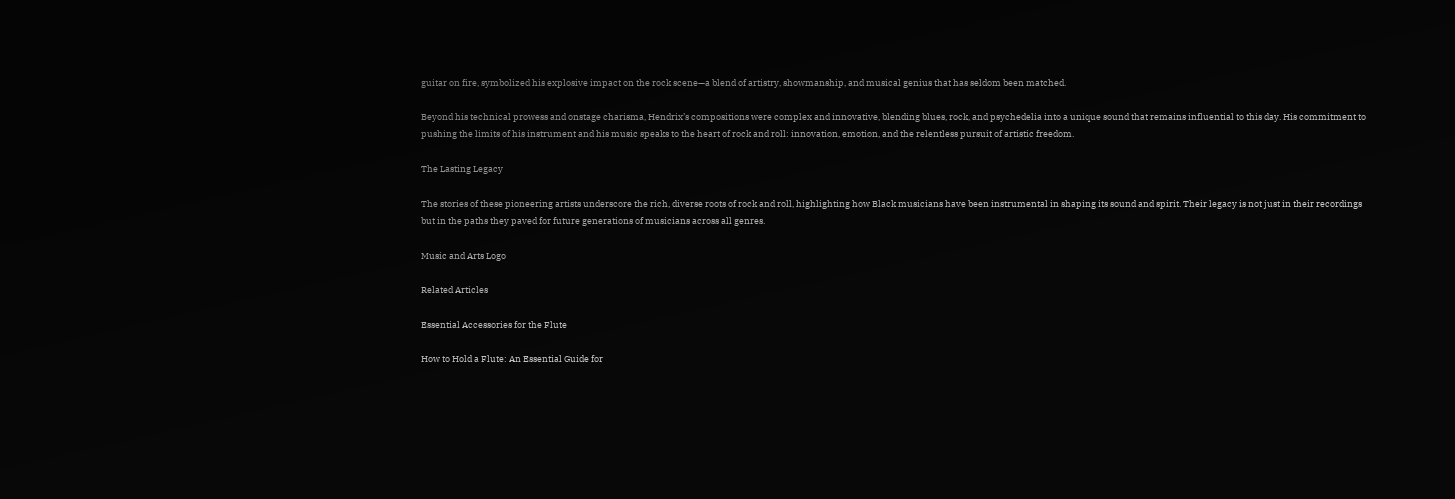guitar on fire, symbolized his explosive impact on the rock scene—a blend of artistry, showmanship, and musical genius that has seldom been matched.

Beyond his technical prowess and onstage charisma, Hendrix’s compositions were complex and innovative, blending blues, rock, and psychedelia into a unique sound that remains influential to this day. His commitment to pushing the limits of his instrument and his music speaks to the heart of rock and roll: innovation, emotion, and the relentless pursuit of artistic freedom.

The Lasting Legacy

The stories of these pioneering artists underscore the rich, diverse roots of rock and roll, highlighting how Black musicians have been instrumental in shaping its sound and spirit. Their legacy is not just in their recordings but in the paths they paved for future generations of musicians across all genres.

Music and Arts Logo

Related Articles

Essential Accessories for the Flute

How to Hold a Flute: An Essential Guide for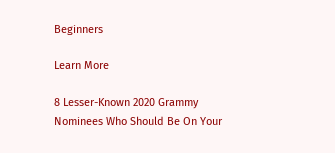Beginners

Learn More

8 Lesser-Known 2020 Grammy Nominees Who Should Be On Your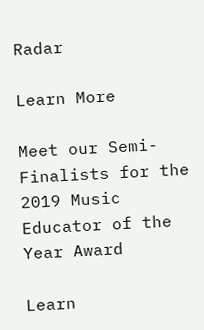Radar

Learn More

Meet our Semi-Finalists for the 2019 Music Educator of the Year Award

Learn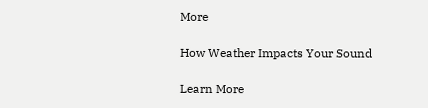More

How Weather Impacts Your Sound

Learn More